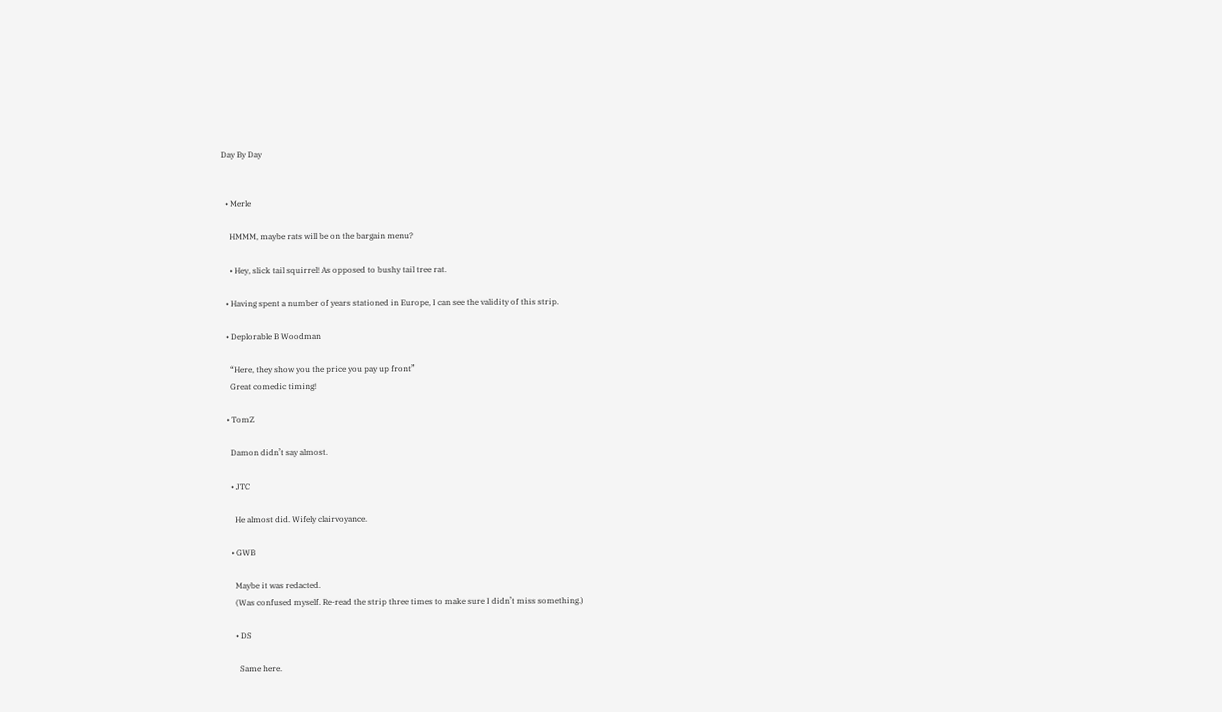Day By Day


  • Merle

    HMMM, maybe rats will be on the bargain menu?

    • Hey, slick tail squirrel! As opposed to bushy tail tree rat.

  • Having spent a number of years stationed in Europe, I can see the validity of this strip.

  • Deplorable B Woodman

    “Here, they show you the price you pay up front”
    Great comedic timing!

  • TomZ

    Damon didn’t say almost.

    • JTC

      He almost did. Wifely clairvoyance.

    • GWB

      Maybe it was redacted.
      (Was confused myself. Re-read the strip three times to make sure I didn’t miss something.)

      • DS

        Same here.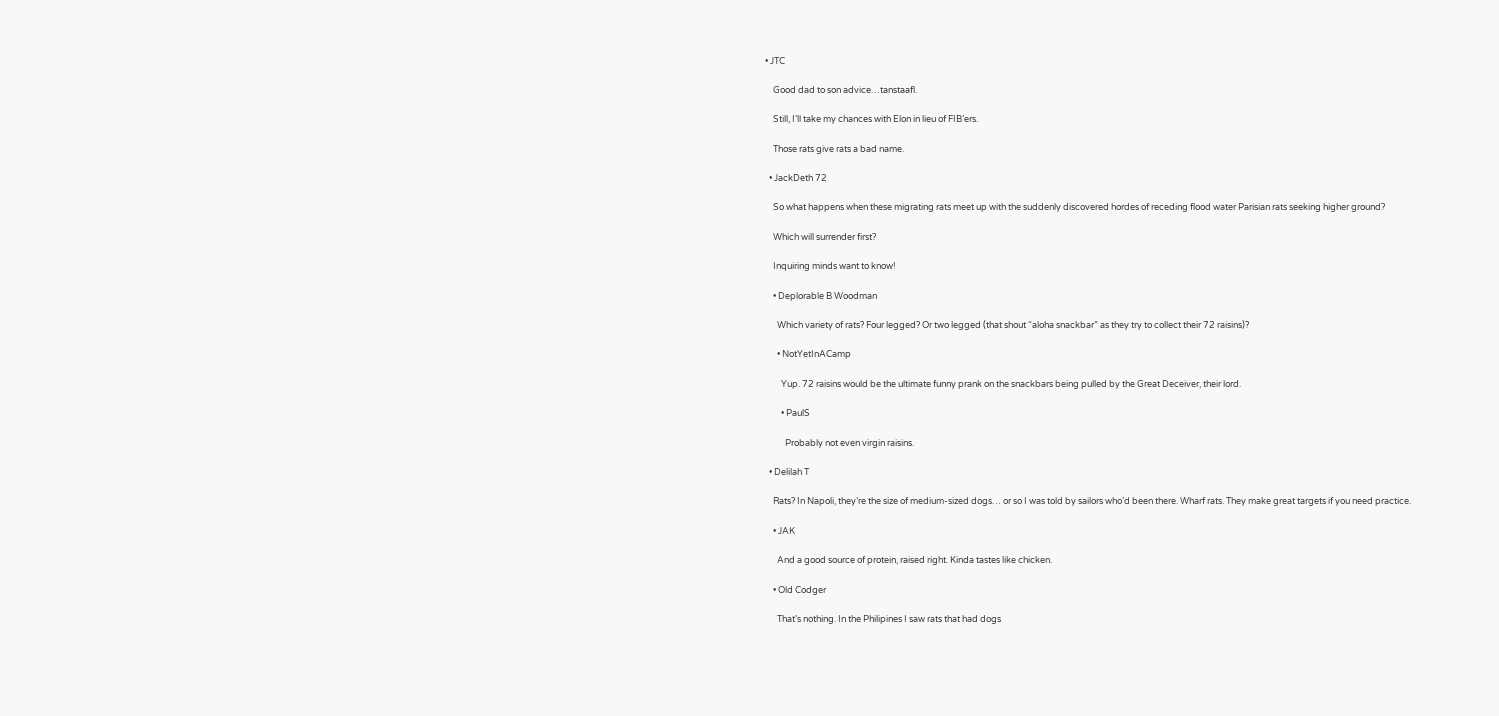• JTC

    Good dad to son advice…tanstaafl.

    Still, I’ll take my chances with Elon in lieu of FIB’ers.

    Those rats give rats a bad name.

  • JackDeth 72

    So what happens when these migrating rats meet up with the suddenly discovered hordes of receding flood water Parisian rats seeking higher ground?

    Which will surrender first?

    Inquiring minds want to know!

    • Deplorable B Woodman

      Which variety of rats? Four legged? Or two legged (that shout “aloha snackbar” as they try to collect their 72 raisins)?

      • NotYetInACamp

        Yup. 72 raisins would be the ultimate funny prank on the snackbars being pulled by the Great Deceiver, their lord.

        • PaulS

          Probably not even virgin raisins.

  • Delilah T

    Rats? In Napoli, they’re the size of medium-sized dogs… or so I was told by sailors who’d been there. Wharf rats. They make great targets if you need practice.

    • JAK

      And a good source of protein, raised right. Kinda tastes like chicken.

    • Old Codger

      That’s nothing. In the Philipines I saw rats that had dogs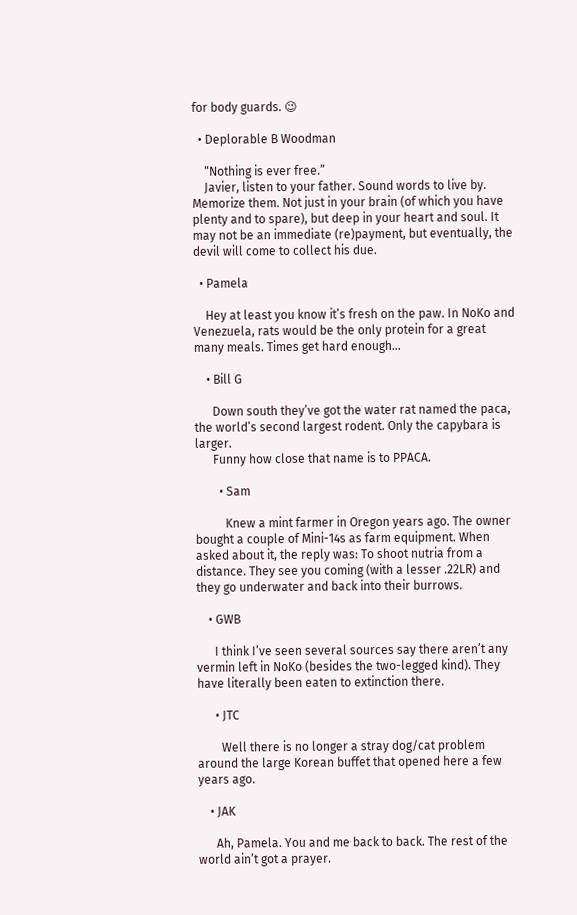for body guards. 😉

  • Deplorable B Woodman

    “Nothing is ever free.”
    Javier, listen to your father. Sound words to live by. Memorize them. Not just in your brain (of which you have plenty and to spare), but deep in your heart and soul. It may not be an immediate (re)payment, but eventually, the devil will come to collect his due.

  • Pamela

    Hey at least you know it’s fresh on the paw. In NoKo and Venezuela, rats would be the only protein for a great many meals. Times get hard enough…

    • Bill G

      Down south they’ve got the water rat named the paca, the world’s second largest rodent. Only the capybara is larger.
      Funny how close that name is to PPACA.

        • Sam

          Knew a mint farmer in Oregon years ago. The owner bought a couple of Mini-14s as farm equipment. When asked about it, the reply was: To shoot nutria from a distance. They see you coming (with a lesser .22LR) and they go underwater and back into their burrows.

    • GWB

      I think I’ve seen several sources say there aren’t any vermin left in NoKo (besides the two-legged kind). They have literally been eaten to extinction there.

      • JTC

        Well there is no longer a stray dog/cat problem around the large Korean buffet that opened here a few years ago.

    • JAK

      Ah, Pamela. You and me back to back. The rest of the world ain’t got a prayer.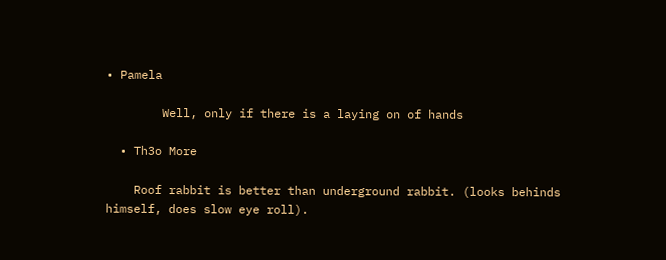• Pamela

        Well, only if there is a laying on of hands

  • Th3o More

    Roof rabbit is better than underground rabbit. (looks behinds himself, does slow eye roll).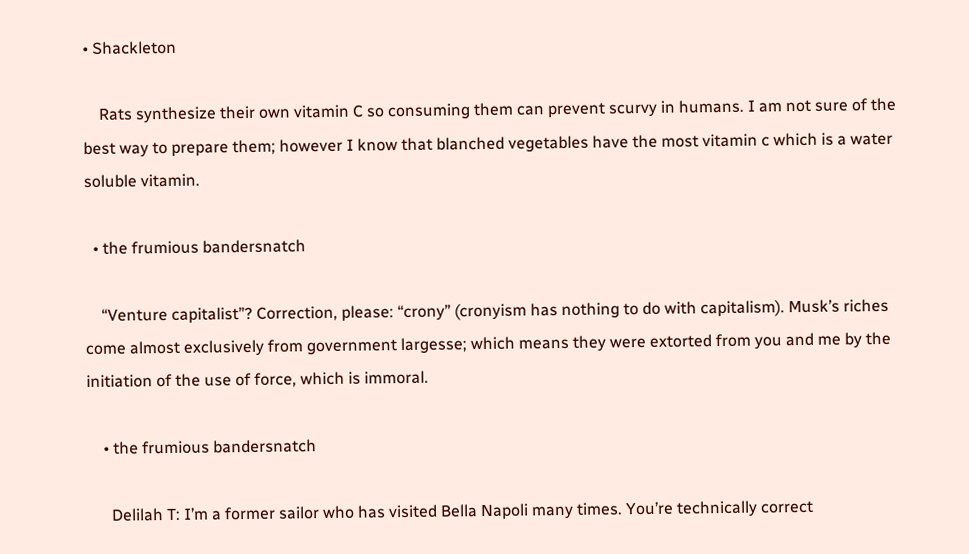• Shackleton

    Rats synthesize their own vitamin C so consuming them can prevent scurvy in humans. I am not sure of the best way to prepare them; however I know that blanched vegetables have the most vitamin c which is a water soluble vitamin.

  • the frumious bandersnatch

    “Venture capitalist”? Correction, please: “crony” (cronyism has nothing to do with capitalism). Musk’s riches come almost exclusively from government largesse; which means they were extorted from you and me by the initiation of the use of force, which is immoral.

    • the frumious bandersnatch

      Delilah T: I’m a former sailor who has visited Bella Napoli many times. You’re technically correct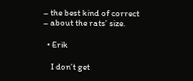– the best kind of correct – about the rats’ size.

  • Erik

    I don’t get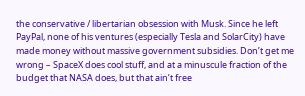the conservative / libertarian obsession with Musk. Since he left PayPal, none of his ventures (especially Tesla and SolarCity) have made money without massive government subsidies. Don’t get me wrong – SpaceX does cool stuff, and at a minuscule fraction of the budget that NASA does, but that ain’t free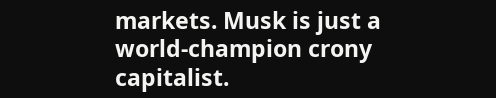markets. Musk is just a world-champion crony capitalist.